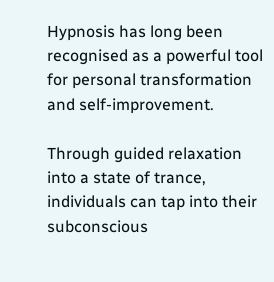Hypnosis has long been recognised as a powerful tool for personal transformation and self-improvement.

Through guided relaxation into a state of trance, individuals can tap into their subconscious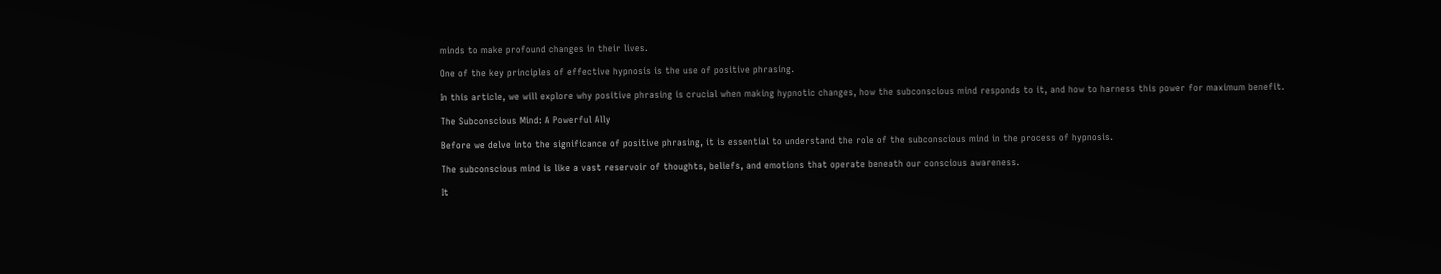minds to make profound changes in their lives.

One of the key principles of effective hypnosis is the use of positive phrasing.

In this article, we will explore why positive phrasing is crucial when making hypnotic changes, how the subconscious mind responds to it, and how to harness this power for maximum benefit.

The Subconscious Mind: A Powerful Ally

Before we delve into the significance of positive phrasing, it is essential to understand the role of the subconscious mind in the process of hypnosis.

The subconscious mind is like a vast reservoir of thoughts, beliefs, and emotions that operate beneath our conscious awareness.

It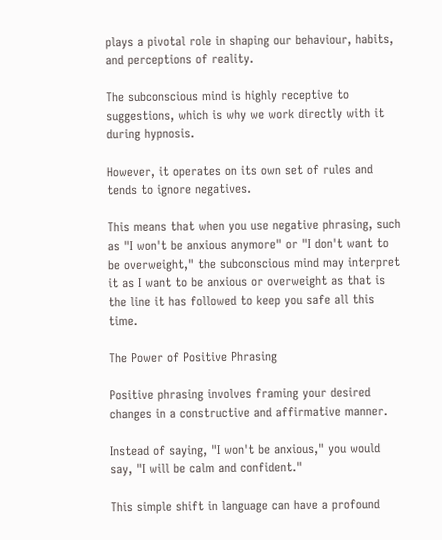plays a pivotal role in shaping our behaviour, habits, and perceptions of reality.

The subconscious mind is highly receptive to suggestions, which is why we work directly with it during hypnosis.

However, it operates on its own set of rules and tends to ignore negatives.

This means that when you use negative phrasing, such as "I won't be anxious anymore" or "I don't want to be overweight," the subconscious mind may interpret it as I want to be anxious or overweight as that is the line it has followed to keep you safe all this time.

The Power of Positive Phrasing

Positive phrasing involves framing your desired changes in a constructive and affirmative manner.

Instead of saying, "I won't be anxious," you would say, "I will be calm and confident."

This simple shift in language can have a profound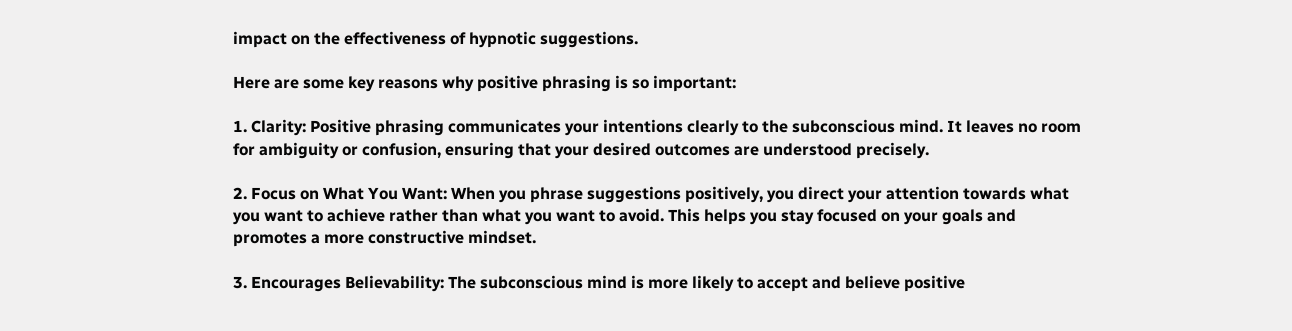impact on the effectiveness of hypnotic suggestions.

Here are some key reasons why positive phrasing is so important:

1. Clarity: Positive phrasing communicates your intentions clearly to the subconscious mind. It leaves no room for ambiguity or confusion, ensuring that your desired outcomes are understood precisely.

2. Focus on What You Want: When you phrase suggestions positively, you direct your attention towards what you want to achieve rather than what you want to avoid. This helps you stay focused on your goals and promotes a more constructive mindset.

3. Encourages Believability: The subconscious mind is more likely to accept and believe positive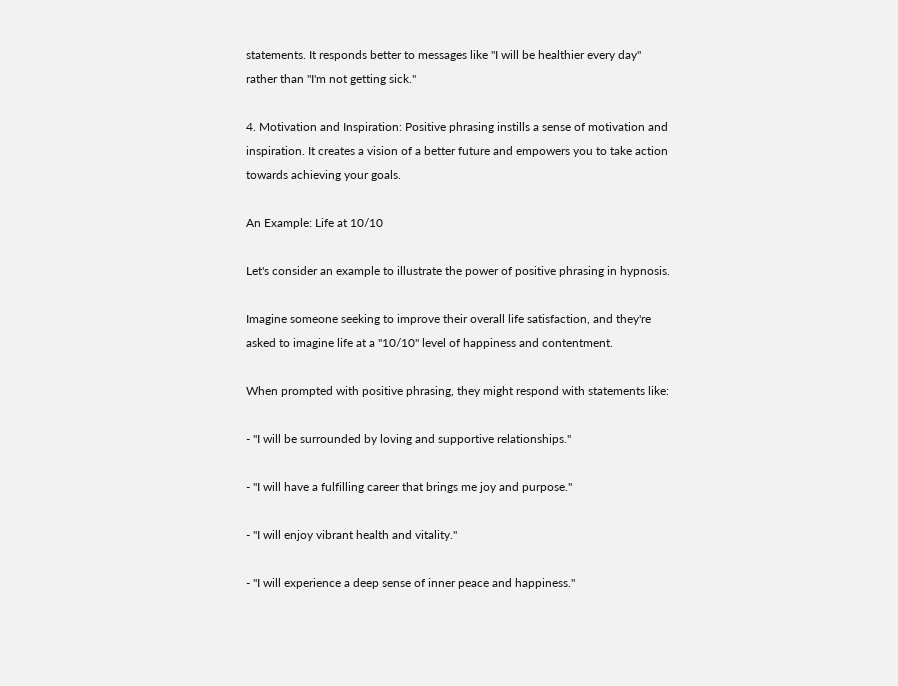statements. It responds better to messages like "I will be healthier every day" rather than "I'm not getting sick."

4. Motivation and Inspiration: Positive phrasing instills a sense of motivation and inspiration. It creates a vision of a better future and empowers you to take action towards achieving your goals.

An Example: Life at 10/10

Let's consider an example to illustrate the power of positive phrasing in hypnosis.

Imagine someone seeking to improve their overall life satisfaction, and they're asked to imagine life at a "10/10" level of happiness and contentment.

When prompted with positive phrasing, they might respond with statements like:

- "I will be surrounded by loving and supportive relationships."

- "I will have a fulfilling career that brings me joy and purpose."

- "I will enjoy vibrant health and vitality."

- "I will experience a deep sense of inner peace and happiness."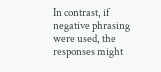In contrast, if negative phrasing were used, the responses might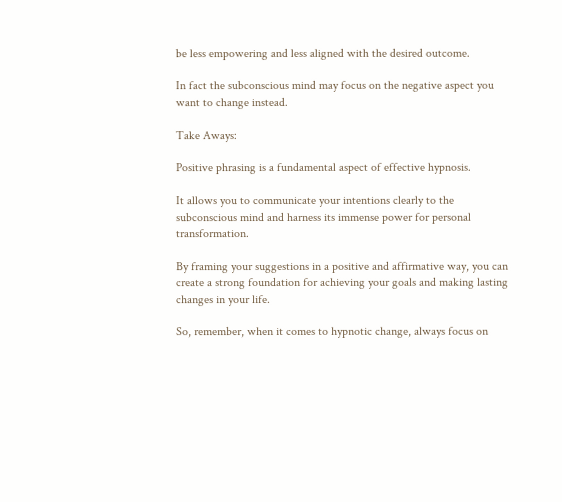be less empowering and less aligned with the desired outcome.

In fact the subconscious mind may focus on the negative aspect you want to change instead.

Take Aways:

Positive phrasing is a fundamental aspect of effective hypnosis.

It allows you to communicate your intentions clearly to the subconscious mind and harness its immense power for personal transformation.

By framing your suggestions in a positive and affirmative way, you can create a strong foundation for achieving your goals and making lasting changes in your life.

So, remember, when it comes to hypnotic change, always focus on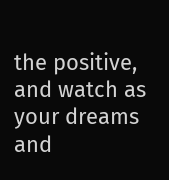the positive, and watch as your dreams and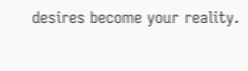desires become your reality.